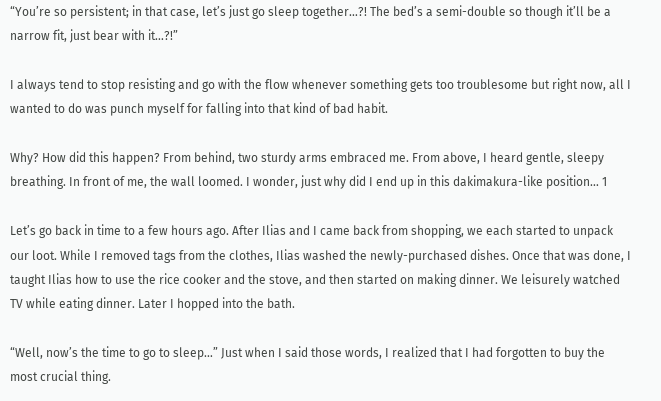“You’re so persistent; in that case, let’s just go sleep together…?! The bed’s a semi-double so though it’ll be a narrow fit, just bear with it…?!”

I always tend to stop resisting and go with the flow whenever something gets too troublesome but right now, all I wanted to do was punch myself for falling into that kind of bad habit.

Why? How did this happen? From behind, two sturdy arms embraced me. From above, I heard gentle, sleepy breathing. In front of me, the wall loomed. I wonder, just why did I end up in this dakimakura-like position… 1

Let’s go back in time to a few hours ago. After Ilias and I came back from shopping, we each started to unpack our loot. While I removed tags from the clothes, Ilias washed the newly-purchased dishes. Once that was done, I taught Ilias how to use the rice cooker and the stove, and then started on making dinner. We leisurely watched TV while eating dinner. Later I hopped into the bath.

“Well, now’s the time to go to sleep…” Just when I said those words, I realized that I had forgotten to buy the most crucial thing.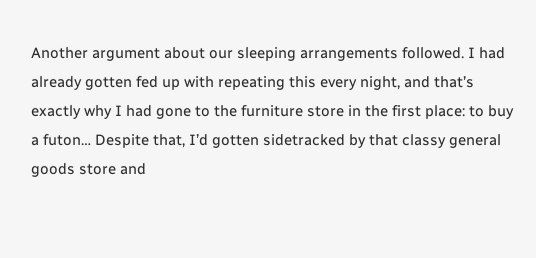Another argument about our sleeping arrangements followed. I had already gotten fed up with repeating this every night, and that’s exactly why I had gone to the furniture store in the first place: to buy a futon… Despite that, I’d gotten sidetracked by that classy general goods store and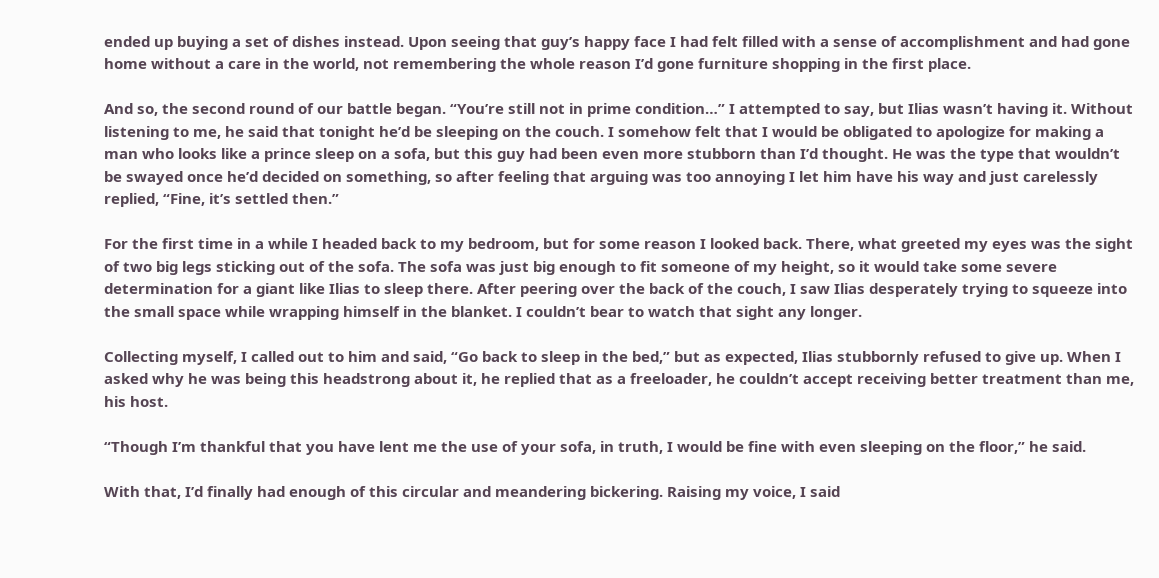ended up buying a set of dishes instead. Upon seeing that guy’s happy face I had felt filled with a sense of accomplishment and had gone home without a care in the world, not remembering the whole reason I’d gone furniture shopping in the first place.

And so, the second round of our battle began. “You’re still not in prime condition…” I attempted to say, but Ilias wasn’t having it. Without listening to me, he said that tonight he’d be sleeping on the couch. I somehow felt that I would be obligated to apologize for making a man who looks like a prince sleep on a sofa, but this guy had been even more stubborn than I’d thought. He was the type that wouldn’t be swayed once he’d decided on something, so after feeling that arguing was too annoying I let him have his way and just carelessly replied, “Fine, it’s settled then.”

For the first time in a while I headed back to my bedroom, but for some reason I looked back. There, what greeted my eyes was the sight of two big legs sticking out of the sofa. The sofa was just big enough to fit someone of my height, so it would take some severe determination for a giant like Ilias to sleep there. After peering over the back of the couch, I saw Ilias desperately trying to squeeze into the small space while wrapping himself in the blanket. I couldn’t bear to watch that sight any longer.

Collecting myself, I called out to him and said, “Go back to sleep in the bed,” but as expected, Ilias stubbornly refused to give up. When I asked why he was being this headstrong about it, he replied that as a freeloader, he couldn’t accept receiving better treatment than me, his host.

“Though I’m thankful that you have lent me the use of your sofa, in truth, I would be fine with even sleeping on the floor,” he said.

With that, I’d finally had enough of this circular and meandering bickering. Raising my voice, I said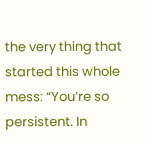the very thing that started this whole mess: “You’re so persistent. In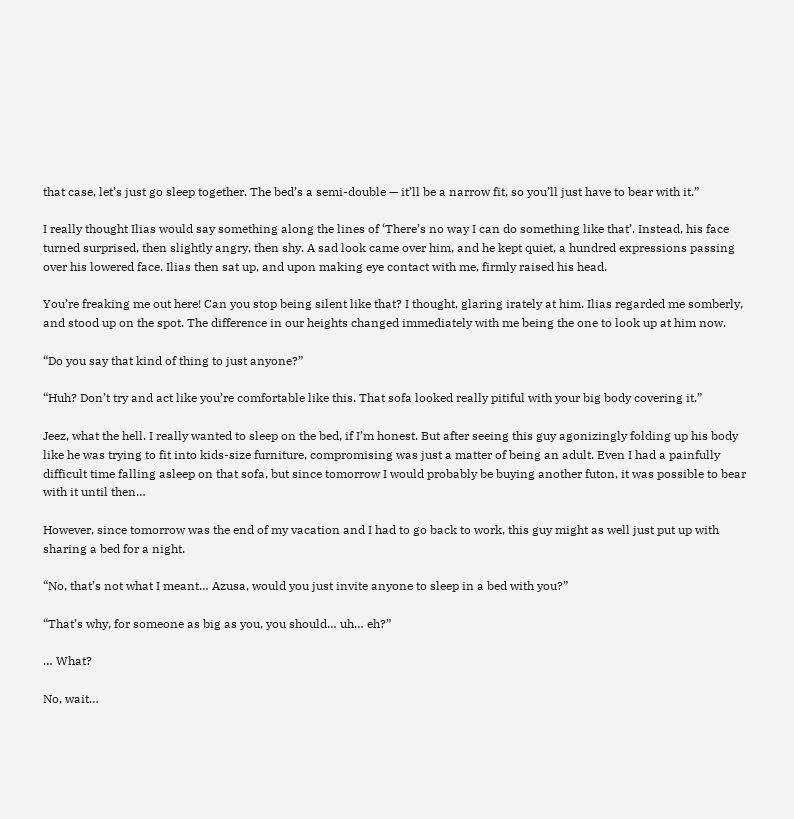that case, let’s just go sleep together. The bed’s a semi-double — it’ll be a narrow fit, so you’ll just have to bear with it.”

I really thought Ilias would say something along the lines of ‘There’s no way I can do something like that’. Instead, his face turned surprised, then slightly angry, then shy. A sad look came over him, and he kept quiet, a hundred expressions passing over his lowered face. Ilias then sat up, and upon making eye contact with me, firmly raised his head.

You’re freaking me out here! Can you stop being silent like that? I thought, glaring irately at him. Ilias regarded me somberly, and stood up on the spot. The difference in our heights changed immediately with me being the one to look up at him now.

“Do you say that kind of thing to just anyone?”

“Huh? Don’t try and act like you’re comfortable like this. That sofa looked really pitiful with your big body covering it.”

Jeez, what the hell. I really wanted to sleep on the bed, if I’m honest. But after seeing this guy agonizingly folding up his body like he was trying to fit into kids-size furniture, compromising was just a matter of being an adult. Even I had a painfully difficult time falling asleep on that sofa, but since tomorrow I would probably be buying another futon, it was possible to bear with it until then…

However, since tomorrow was the end of my vacation and I had to go back to work, this guy might as well just put up with sharing a bed for a night.

“No, that’s not what I meant… Azusa, would you just invite anyone to sleep in a bed with you?”

“That’s why, for someone as big as you, you should… uh… eh?”

… What?

No, wait…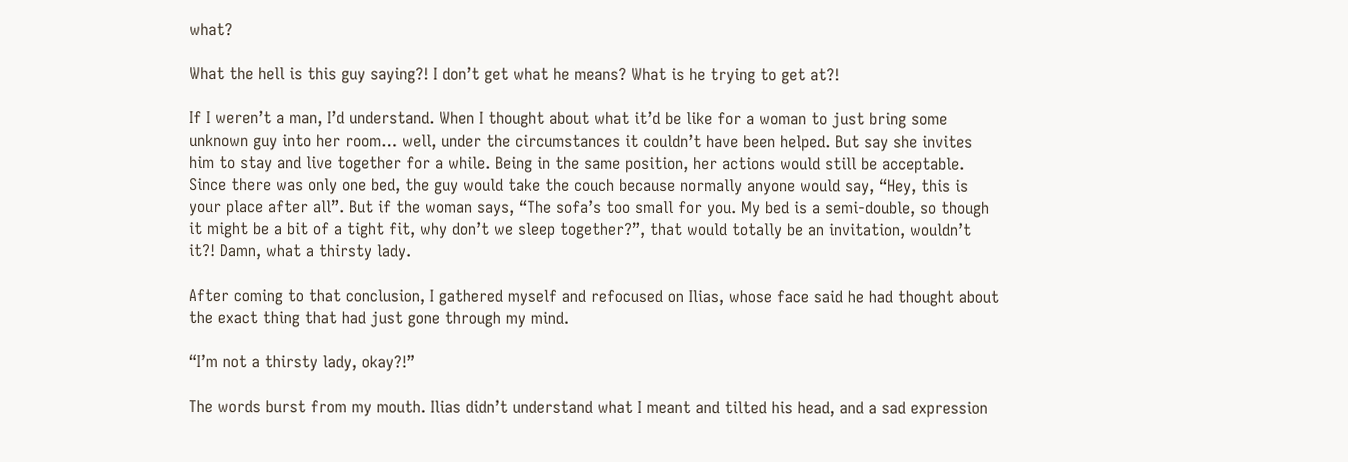what?

What the hell is this guy saying?! I don’t get what he means? What is he trying to get at?!

If I weren’t a man, I’d understand. When I thought about what it’d be like for a woman to just bring some unknown guy into her room… well, under the circumstances it couldn’t have been helped. But say she invites him to stay and live together for a while. Being in the same position, her actions would still be acceptable. Since there was only one bed, the guy would take the couch because normally anyone would say, “Hey, this is your place after all”. But if the woman says, “The sofa’s too small for you. My bed is a semi-double, so though it might be a bit of a tight fit, why don’t we sleep together?”, that would totally be an invitation, wouldn’t it?! Damn, what a thirsty lady.

After coming to that conclusion, I gathered myself and refocused on Ilias, whose face said he had thought about the exact thing that had just gone through my mind.

“I’m not a thirsty lady, okay?!”

The words burst from my mouth. Ilias didn’t understand what I meant and tilted his head, and a sad expression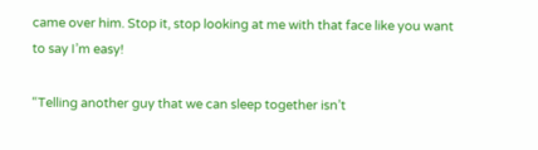came over him. Stop it, stop looking at me with that face like you want to say I’m easy!

“Telling another guy that we can sleep together isn’t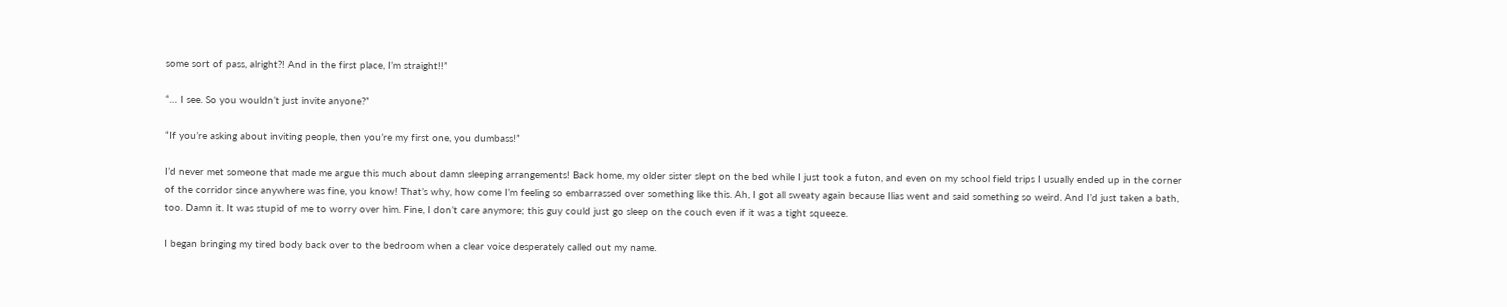some sort of pass, alright?! And in the first place, I’m straight!!”

“… I see. So you wouldn’t just invite anyone?”

“If you’re asking about inviting people, then you’re my first one, you dumbass!”

I’d never met someone that made me argue this much about damn sleeping arrangements! Back home, my older sister slept on the bed while I just took a futon, and even on my school field trips I usually ended up in the corner of the corridor since anywhere was fine, you know! That’s why, how come I’m feeling so embarrassed over something like this. Ah, I got all sweaty again because Ilias went and said something so weird. And I’d just taken a bath, too. Damn it. It was stupid of me to worry over him. Fine, I don’t care anymore; this guy could just go sleep on the couch even if it was a tight squeeze.

I began bringing my tired body back over to the bedroom when a clear voice desperately called out my name.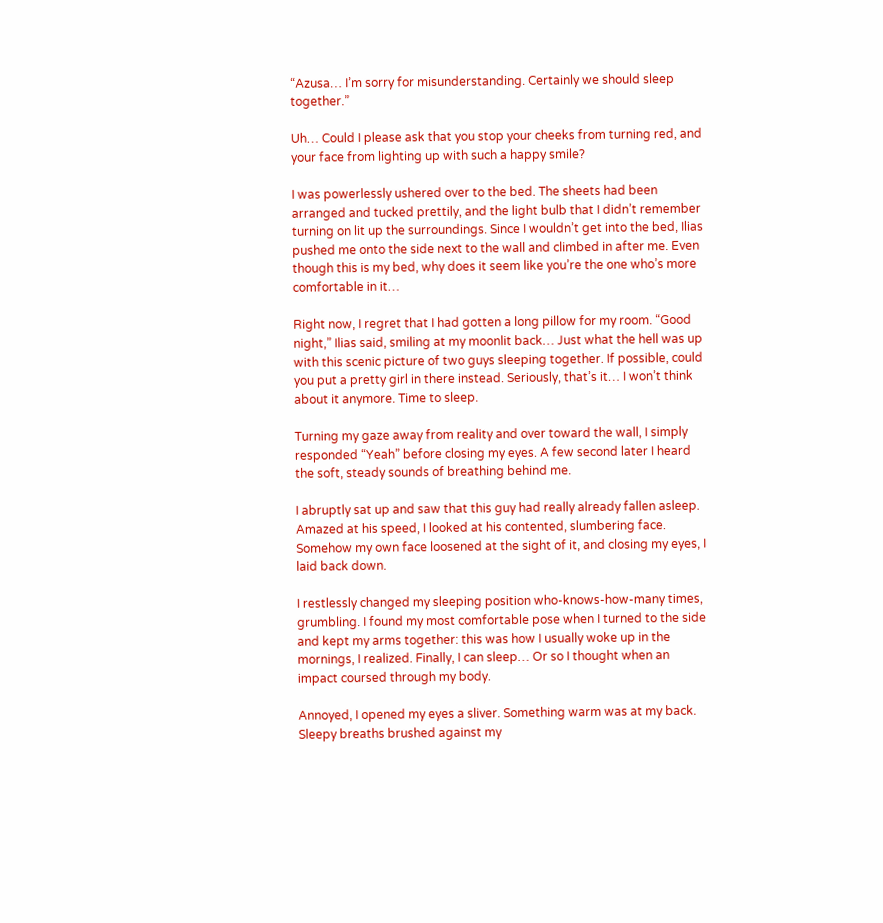“Azusa… I’m sorry for misunderstanding. Certainly we should sleep together.”

Uh… Could I please ask that you stop your cheeks from turning red, and your face from lighting up with such a happy smile?

I was powerlessly ushered over to the bed. The sheets had been arranged and tucked prettily, and the light bulb that I didn’t remember turning on lit up the surroundings. Since I wouldn’t get into the bed, Ilias pushed me onto the side next to the wall and climbed in after me. Even though this is my bed, why does it seem like you’re the one who’s more comfortable in it…

Right now, I regret that I had gotten a long pillow for my room. “Good night,” Ilias said, smiling at my moonlit back… Just what the hell was up with this scenic picture of two guys sleeping together. If possible, could you put a pretty girl in there instead. Seriously, that’s it… I won’t think about it anymore. Time to sleep.

Turning my gaze away from reality and over toward the wall, I simply responded “Yeah” before closing my eyes. A few second later I heard the soft, steady sounds of breathing behind me.

I abruptly sat up and saw that this guy had really already fallen asleep. Amazed at his speed, I looked at his contented, slumbering face. Somehow my own face loosened at the sight of it, and closing my eyes, I laid back down.

I restlessly changed my sleeping position who-knows-how-many times, grumbling. I found my most comfortable pose when I turned to the side and kept my arms together: this was how I usually woke up in the mornings, I realized. Finally, I can sleep… Or so I thought when an impact coursed through my body.

Annoyed, I opened my eyes a sliver. Something warm was at my back. Sleepy breaths brushed against my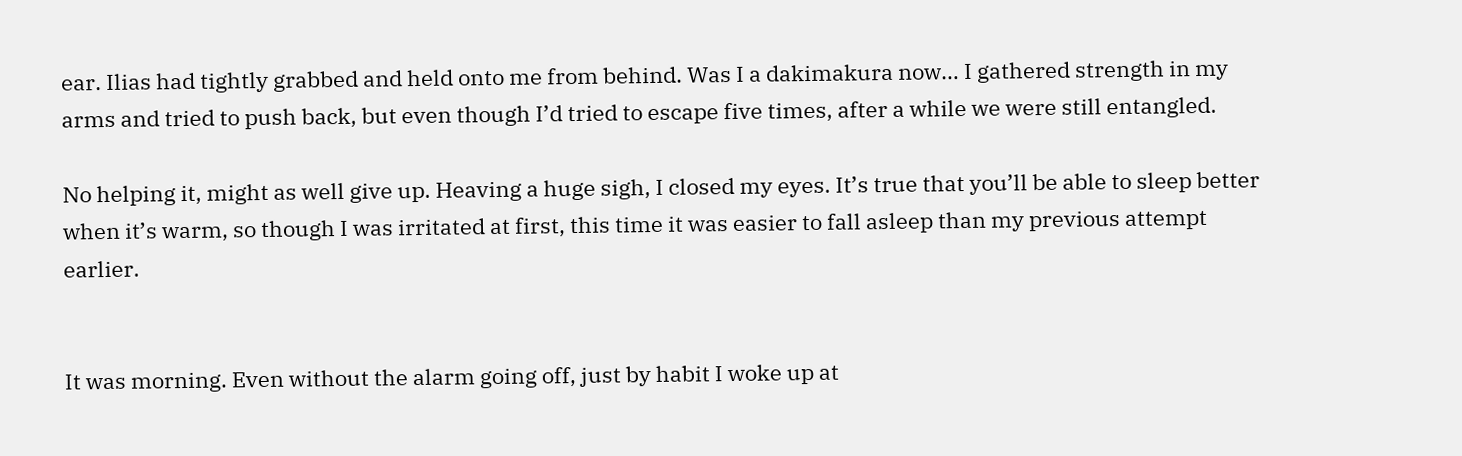ear. Ilias had tightly grabbed and held onto me from behind. Was I a dakimakura now… I gathered strength in my arms and tried to push back, but even though I’d tried to escape five times, after a while we were still entangled.

No helping it, might as well give up. Heaving a huge sigh, I closed my eyes. It’s true that you’ll be able to sleep better when it’s warm, so though I was irritated at first, this time it was easier to fall asleep than my previous attempt earlier.


It was morning. Even without the alarm going off, just by habit I woke up at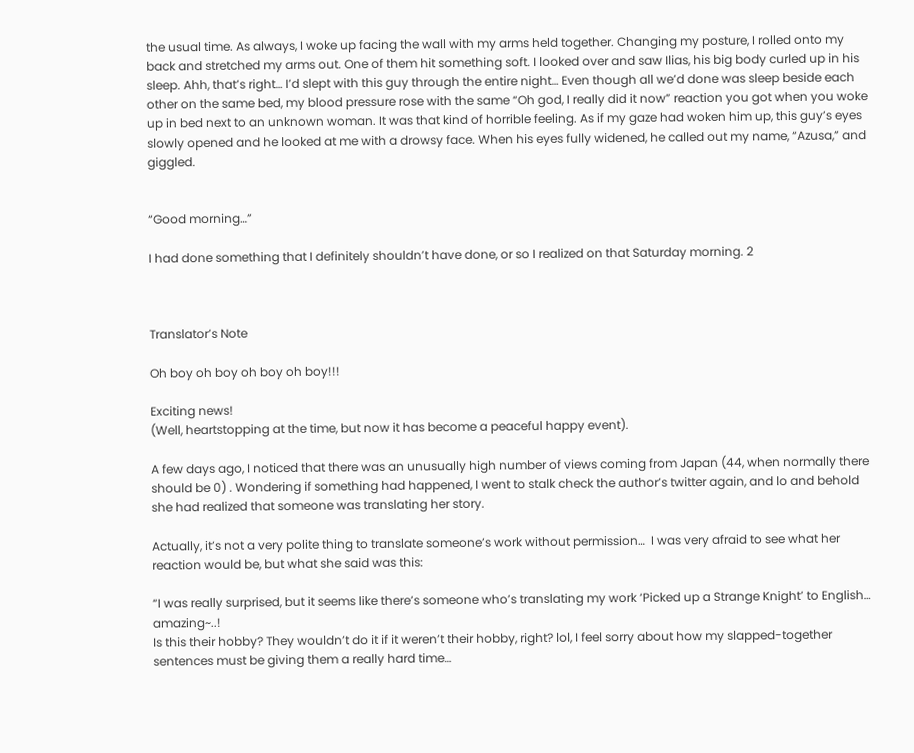the usual time. As always, I woke up facing the wall with my arms held together. Changing my posture, I rolled onto my back and stretched my arms out. One of them hit something soft. I looked over and saw Ilias, his big body curled up in his sleep. Ahh, that’s right… I’d slept with this guy through the entire night… Even though all we’d done was sleep beside each other on the same bed, my blood pressure rose with the same “Oh god, I really did it now” reaction you got when you woke up in bed next to an unknown woman. It was that kind of horrible feeling. As if my gaze had woken him up, this guy’s eyes slowly opened and he looked at me with a drowsy face. When his eyes fully widened, he called out my name, “Azusa,” and giggled.


“Good morning…”

I had done something that I definitely shouldn’t have done, or so I realized on that Saturday morning. 2



Translator’s Note

Oh boy oh boy oh boy oh boy!!!

Exciting news!
(Well, heartstopping at the time, but now it has become a peaceful happy event).

A few days ago, I noticed that there was an unusually high number of views coming from Japan (44, when normally there should be 0) . Wondering if something had happened, I went to stalk check the author’s twitter again, and lo and behold she had realized that someone was translating her story.

Actually, it’s not a very polite thing to translate someone’s work without permission…  I was very afraid to see what her reaction would be, but what she said was this:

“I was really surprised, but it seems like there’s someone who’s translating my work ‘Picked up a Strange Knight’ to English… amazing~..!
Is this their hobby? They wouldn’t do it if it weren’t their hobby, right? lol, I feel sorry about how my slapped-together sentences must be giving them a really hard time…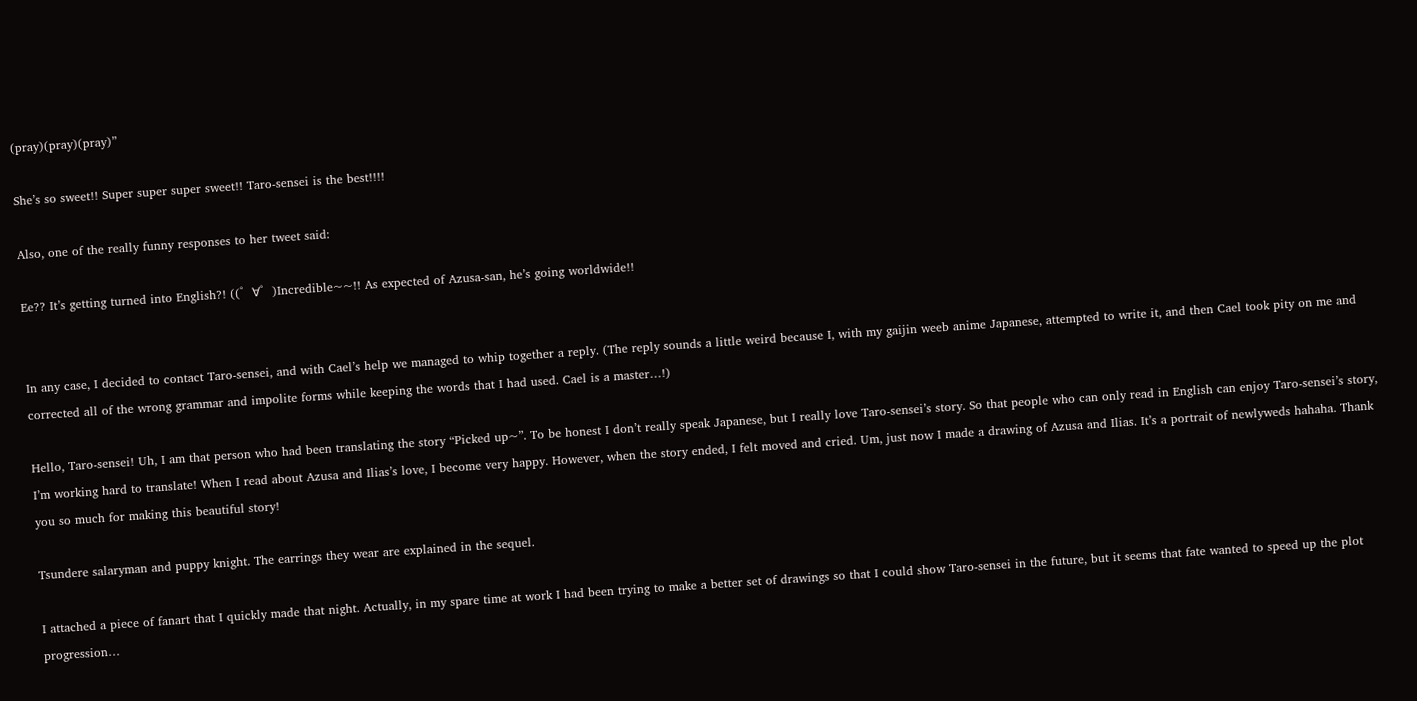(pray)(pray)(pray)”

She’s so sweet!! Super super super sweet!! Taro-sensei is the best!!!!

Also, one of the really funny responses to her tweet said:

Ee?? It’s getting turned into English?! ((゜∀゜)Incredible~~!! As expected of Azusa-san, he’s going worldwide!!


In any case, I decided to contact Taro-sensei, and with Cael’s help we managed to whip together a reply. (The reply sounds a little weird because I, with my gaijin weeb anime Japanese, attempted to write it, and then Cael took pity on me and corrected all of the wrong grammar and impolite forms while keeping the words that I had used. Cael is a master…!)

Hello, Taro-sensei! Uh, I am that person who had been translating the story “Picked up~”. To be honest I don’t really speak Japanese, but I really love Taro-sensei’s story. So that people who can only read in English can enjoy Taro-sensei’s story, I’m working hard to translate! When I read about Azusa and Ilias’s love, I become very happy. However, when the story ended, I felt moved and cried. Um, just now I made a drawing of Azusa and Ilias. It’s a portrait of newlyweds hahaha. Thank you so much for making this beautiful story!

Tsundere salaryman and puppy knight. The earrings they wear are explained in the sequel.

I attached a piece of fanart that I quickly made that night. Actually, in my spare time at work I had been trying to make a better set of drawings so that I could show Taro-sensei in the future, but it seems that fate wanted to speed up the plot progression…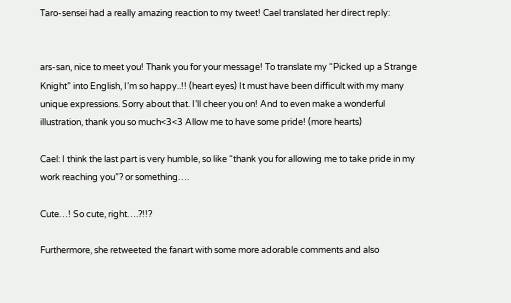Taro-sensei had a really amazing reaction to my tweet! Cael translated her direct reply:


ars-san, nice to meet you! Thank you for your message! To translate my “Picked up a Strange Knight” into English, I’m so happy..!! (heart eyes) It must have been difficult with my many unique expressions. Sorry about that. I’ll cheer you on! And to even make a wonderful illustration, thank you so much<3<3 Allow me to have some pride! (more hearts)

Cael: I think the last part is very humble, so like “thank you for allowing me to take pride in my work reaching you”? or something….

Cute…! So cute, right….?!!?

Furthermore, she retweeted the fanart with some more adorable comments and also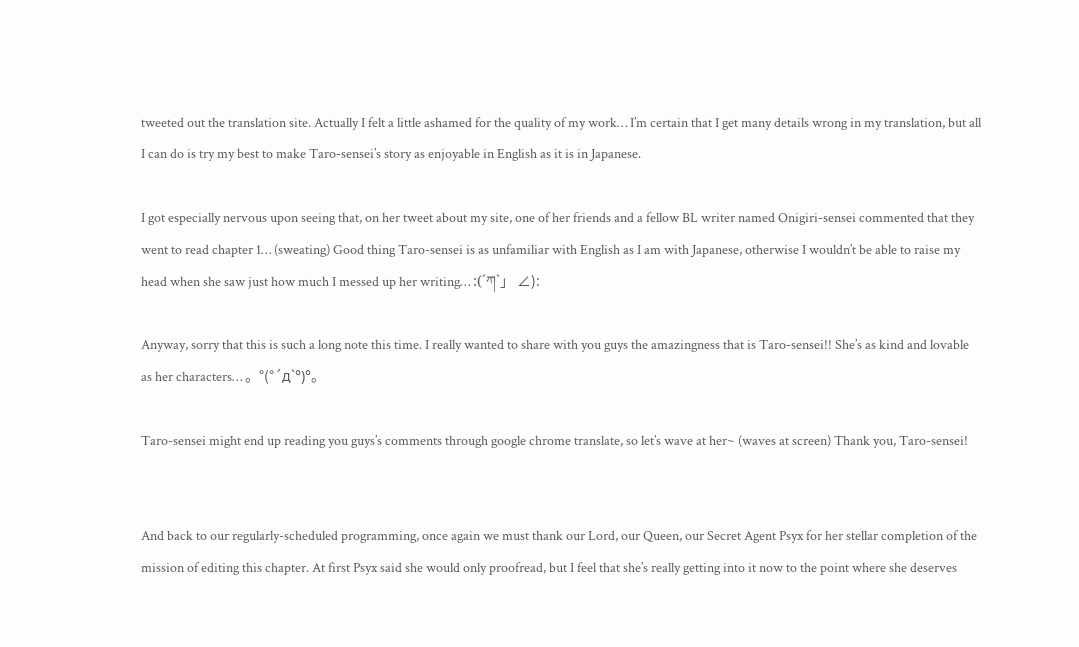tweeted out the translation site. Actually I felt a little ashamed for the quality of my work… I’m certain that I get many details wrong in my translation, but all I can do is try my best to make Taro-sensei’s story as enjoyable in English as it is in Japanese.

I got especially nervous upon seeing that, on her tweet about my site, one of her friends and a fellow BL writer named Onigiri-sensei commented that they went to read chapter 1… (sweating) Good thing Taro-sensei is as unfamiliar with English as I am with Japanese, otherwise I wouldn’t be able to raise my head when she saw just how much I messed up her writing… :(´ཀ`」 ∠):

Anyway, sorry that this is such a long note this time. I really wanted to share with you guys the amazingness that is Taro-sensei!! She’s as kind and lovable as her characters… 。°(°´д`°)°。

Taro-sensei might end up reading you guys’s comments through google chrome translate, so let’s wave at her~ (waves at screen) Thank you, Taro-sensei!


And back to our regularly-scheduled programming, once again we must thank our Lord, our Queen, our Secret Agent Psyx for her stellar completion of the mission of editing this chapter. At first Psyx said she would only proofread, but I feel that she’s really getting into it now to the point where she deserves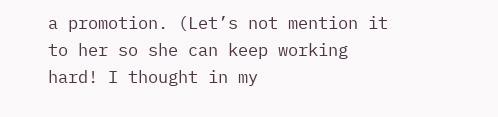a promotion. (Let’s not mention it to her so she can keep working hard! I thought in my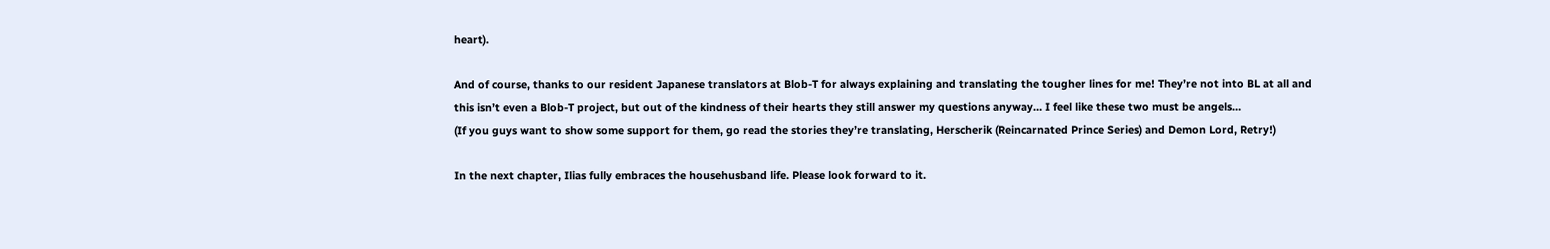heart).

And of course, thanks to our resident Japanese translators at Blob-T for always explaining and translating the tougher lines for me! They’re not into BL at all and this isn’t even a Blob-T project, but out of the kindness of their hearts they still answer my questions anyway… I feel like these two must be angels…
(If you guys want to show some support for them, go read the stories they’re translating, Herscherik (Reincarnated Prince Series) and Demon Lord, Retry!)

In the next chapter, Ilias fully embraces the househusband life. Please look forward to it.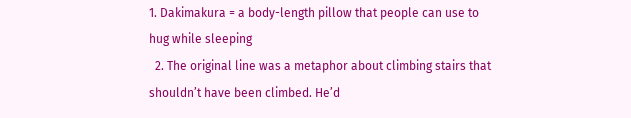1. Dakimakura = a body-length pillow that people can use to hug while sleeping
  2. The original line was a metaphor about climbing stairs that shouldn’t have been climbed. He’d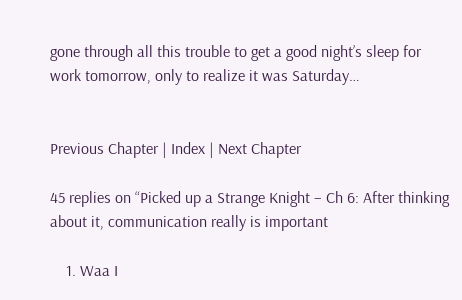gone through all this trouble to get a good night’s sleep for work tomorrow, only to realize it was Saturday…


Previous Chapter | Index | Next Chapter

45 replies on “Picked up a Strange Knight – Ch 6: After thinking about it, communication really is important

    1. Waa I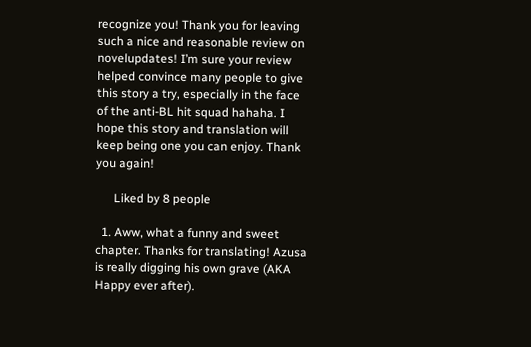recognize you! Thank you for leaving such a nice and reasonable review on novelupdates! I’m sure your review helped convince many people to give this story a try, especially in the face of the anti-BL hit squad hahaha. I hope this story and translation will keep being one you can enjoy. Thank you again!

      Liked by 8 people

  1. Aww, what a funny and sweet chapter. Thanks for translating! Azusa is really digging his own grave (AKA Happy ever after).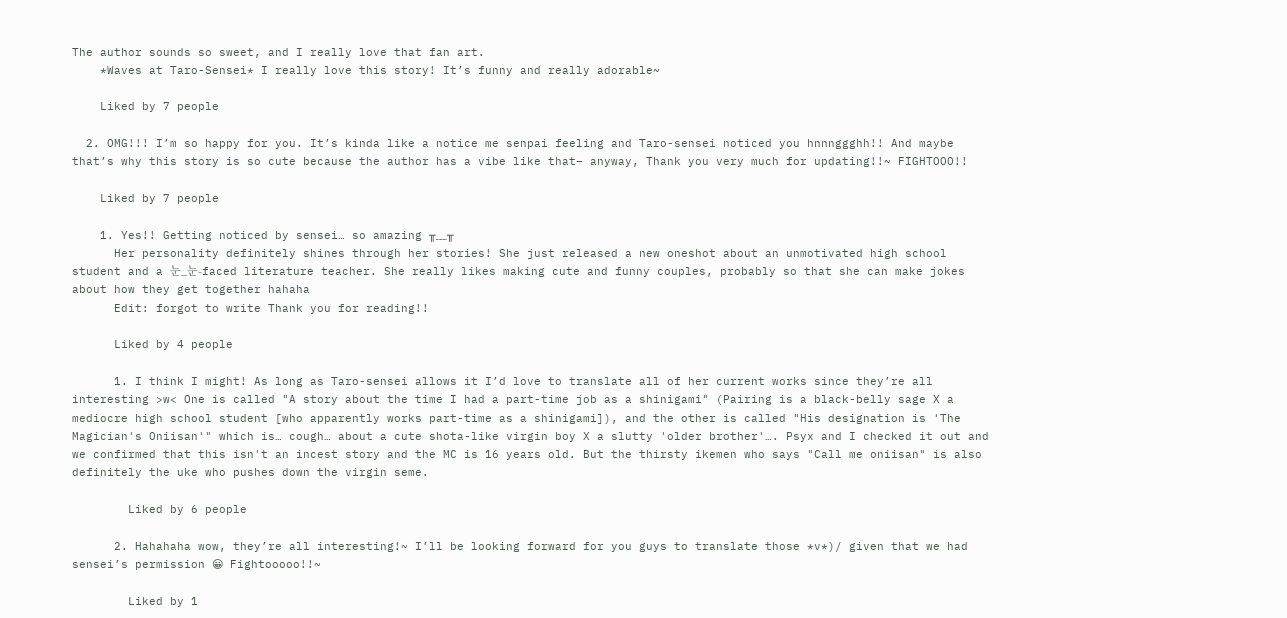The author sounds so sweet, and I really love that fan art.
    *Waves at Taro-Sensei* I really love this story! It’s funny and really adorable~

    Liked by 7 people

  2. OMG!!! I’m so happy for you. It’s kinda like a notice me senpai feeling and Taro-sensei noticed you hnnnggghh!! And maybe that’s why this story is so cute because the author has a vibe like that– anyway, Thank you very much for updating!!~ FIGHTOOO!!

    Liked by 7 people

    1. Yes!! Getting noticed by sensei… so amazing ╥﹏╥
      Her personality definitely shines through her stories! She just released a new oneshot about an unmotivated high school student and a 눈_눈-faced literature teacher. She really likes making cute and funny couples, probably so that she can make jokes about how they get together hahaha
      Edit: forgot to write Thank you for reading!!

      Liked by 4 people

      1. I think I might! As long as Taro-sensei allows it I’d love to translate all of her current works since they’re all interesting >w< One is called "A story about the time I had a part-time job as a shinigami" (Pairing is a black-belly sage X a mediocre high school student [who apparently works part-time as a shinigami]), and the other is called "His designation is 'The Magician's Oniisan'" which is… cough… about a cute shota-like virgin boy X a slutty 'older brother'…. Psyx and I checked it out and we confirmed that this isn't an incest story and the MC is 16 years old. But the thirsty ikemen who says "Call me oniisan" is also definitely the uke who pushes down the virgin seme.

        Liked by 6 people

      2. Hahahaha wow, they’re all interesting!~ I’ll be looking forward for you guys to translate those *v*)/ given that we had sensei’s permission 😀 Fightooooo!!~

        Liked by 1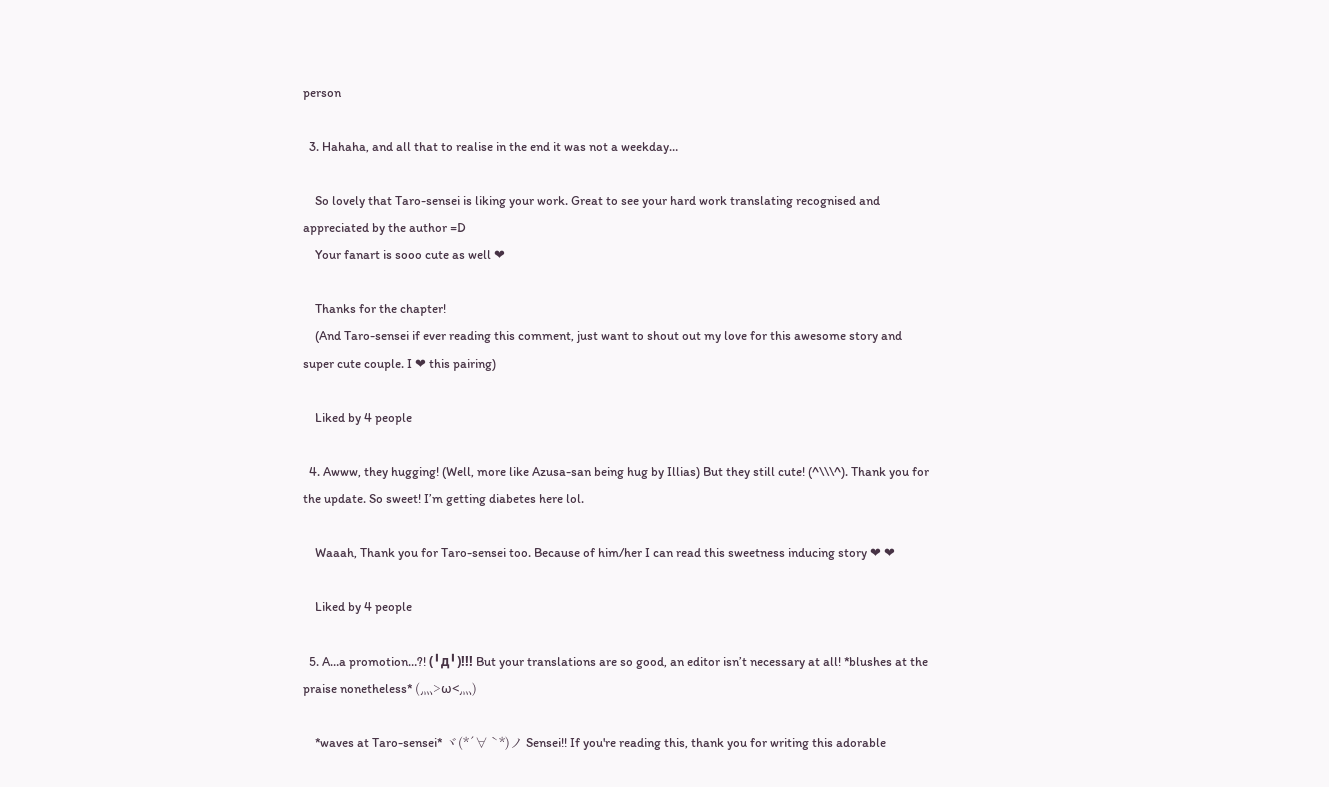person

  3. Hahaha, and all that to realise in the end it was not a weekday…

    So lovely that Taro-sensei is liking your work. Great to see your hard work translating recognised and appreciated by the author =D
    Your fanart is sooo cute as well ❤

    Thanks for the chapter!
    (And Taro-sensei if ever reading this comment, just want to shout out my love for this awesome story and super cute couple. I ❤ this pairing)

    Liked by 4 people

  4. Awww, they hugging! (Well, more like Azusa-san being hug by Illias) But they still cute! (^\\\^). Thank you for the update. So sweet! I’m getting diabetes here lol.

    Waaah, Thank you for Taro-sensei too. Because of him/her I can read this sweetness inducing story ❤ ❤

    Liked by 4 people

  5. A…a promotion…?! (╹д╹)!!! But your translations are so good, an editor isn’t necessary at all! *blushes at the praise nonetheless* (灬>ω<灬)

    *waves at Taro-sensei* ヾ(*´∀ ˋ*)ノ Sensei!! If you're reading this, thank you for writing this adorable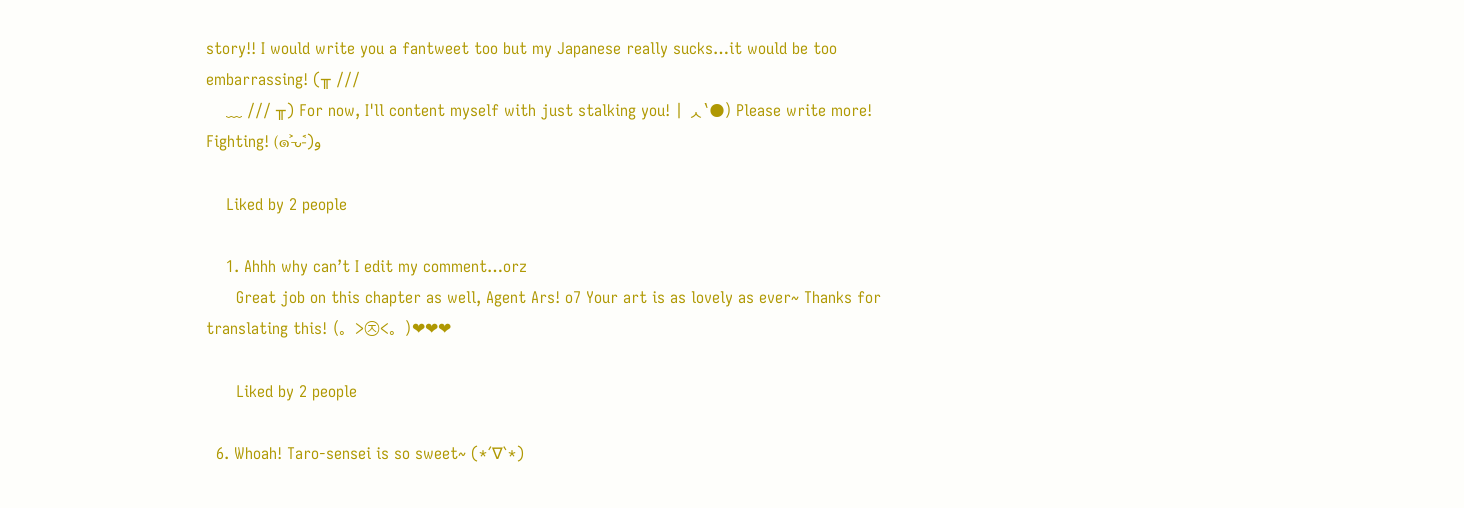story!! I would write you a fantweet too but my Japanese really sucks…it would be too embarrassing! (╥ ///
    ﹏ /// ╥) For now, I'll content myself with just stalking you! | ᆺ`●) Please write more! Fighting! (๑˃̵ᴗ˂̵)و

    Liked by 2 people

    1. Ahhh why can’t I edit my comment…orz
      Great job on this chapter as well, Agent Ars! o7 Your art is as lovely as ever~ Thanks for translating this! (。>㉨<。)❤❤❤

      Liked by 2 people

  6. Whoah! Taro-sensei is so sweet~ (*´∇`*)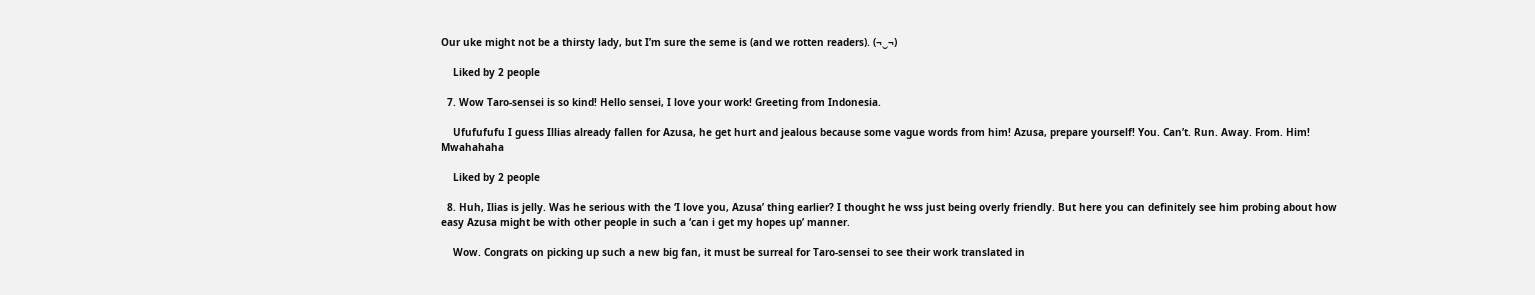Our uke might not be a thirsty lady, but I’m sure the seme is (and we rotten readers). (¬‿¬)

    Liked by 2 people

  7. Wow Taro-sensei is so kind! Hello sensei, I love your work! Greeting from Indonesia.

    Ufufufufu I guess Illias already fallen for Azusa, he get hurt and jealous because some vague words from him! Azusa, prepare yourself! You. Can’t. Run. Away. From. Him! Mwahahaha

    Liked by 2 people

  8. Huh, Ilias is jelly. Was he serious with the ‘I love you, Azusa’ thing earlier? I thought he wss just being overly friendly. But here you can definitely see him probing about how easy Azusa might be with other people in such a ‘can i get my hopes up’ manner.

    Wow. Congrats on picking up such a new big fan, it must be surreal for Taro-sensei to see their work translated in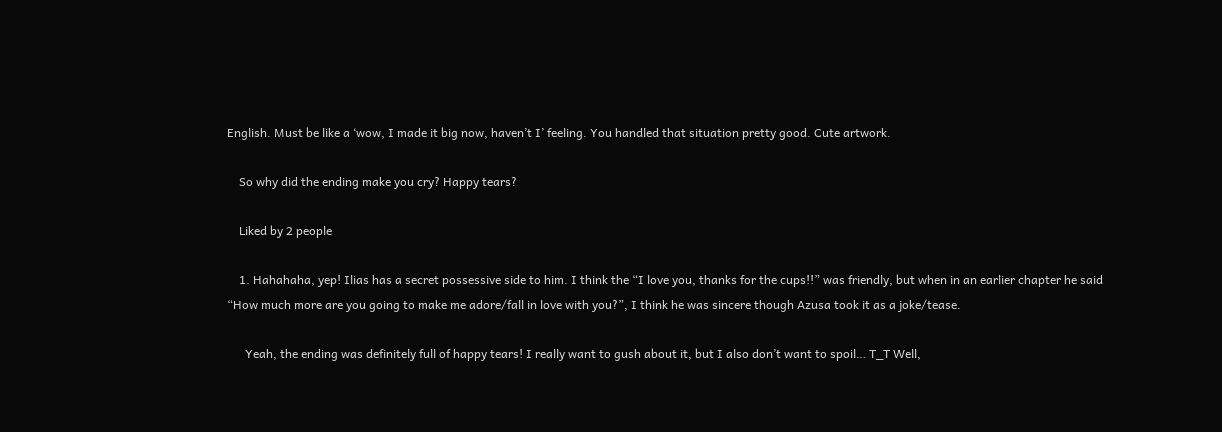English. Must be like a ‘wow, I made it big now, haven’t I’ feeling. You handled that situation pretty good. Cute artwork.

    So why did the ending make you cry? Happy tears?

    Liked by 2 people

    1. Hahahaha, yep! Ilias has a secret possessive side to him. I think the “I love you, thanks for the cups!!” was friendly, but when in an earlier chapter he said “How much more are you going to make me adore/fall in love with you?”, I think he was sincere though Azusa took it as a joke/tease.

      Yeah, the ending was definitely full of happy tears! I really want to gush about it, but I also don’t want to spoil… T_T Well,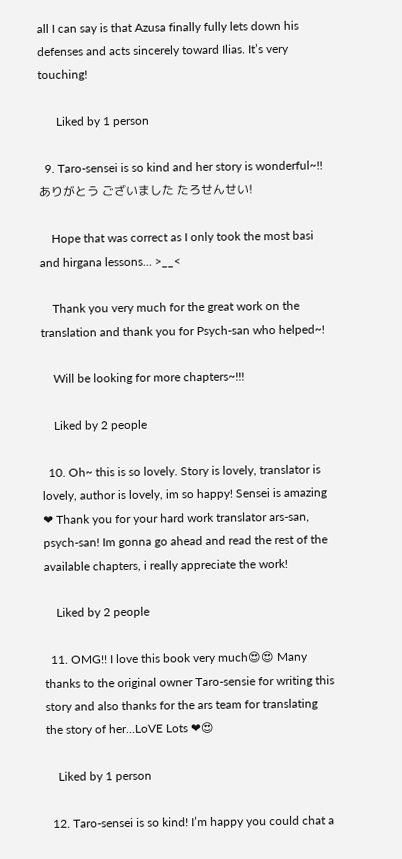all I can say is that Azusa finally fully lets down his defenses and acts sincerely toward Ilias. It’s very touching!

      Liked by 1 person

  9. Taro-sensei is so kind and her story is wonderful~!! ありがとう ございました たろせんせい!

    Hope that was correct as I only took the most basi and hirgana lessons… >__<

    Thank you very much for the great work on the translation and thank you for Psych-san who helped~!

    Will be looking for more chapters~!!!

    Liked by 2 people

  10. Oh~ this is so lovely. Story is lovely, translator is lovely, author is lovely, im so happy! Sensei is amazing ❤ Thank you for your hard work translator ars-san, psych-san! Im gonna go ahead and read the rest of the available chapters, i really appreciate the work!

    Liked by 2 people

  11. OMG!! I love this book very much😍😍 Many thanks to the original owner Taro-sensie for writing this story and also thanks for the ars team for translating the story of her…LoVE Lots ❤😍

    Liked by 1 person

  12. Taro-sensei is so kind! I’m happy you could chat a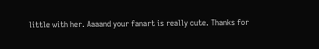little with her. Aaaand your fanart is really cute. Thanks for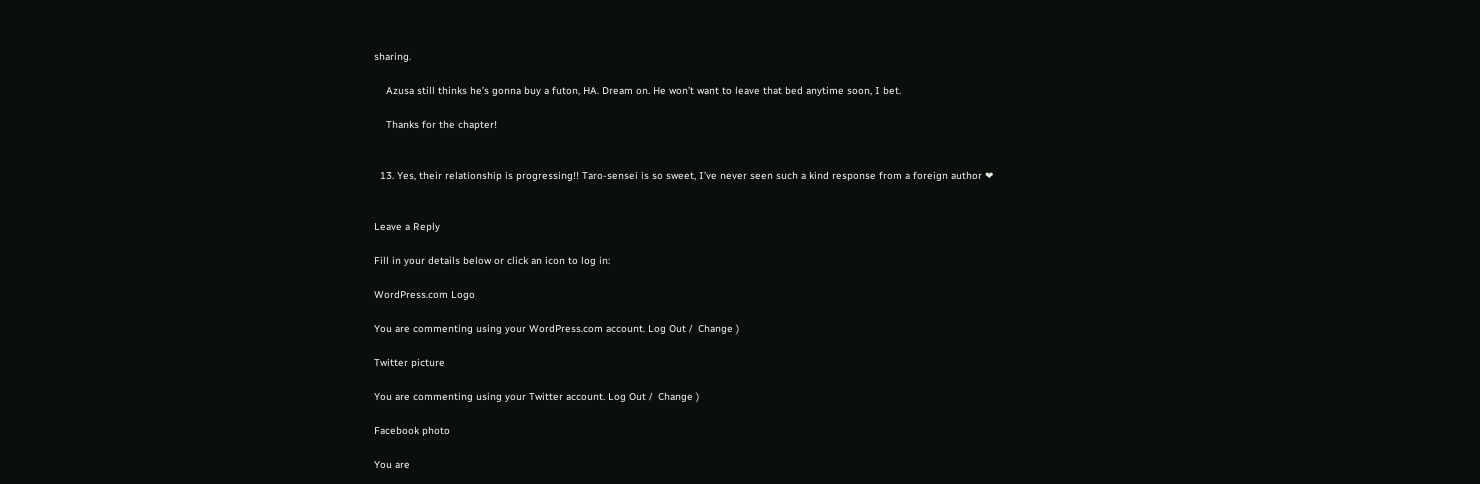sharing.

    Azusa still thinks he’s gonna buy a futon, HA. Dream on. He won’t want to leave that bed anytime soon, I bet.

    Thanks for the chapter!


  13. Yes, their relationship is progressing!! Taro-sensei is so sweet, I’ve never seen such a kind response from a foreign author ❤


Leave a Reply

Fill in your details below or click an icon to log in:

WordPress.com Logo

You are commenting using your WordPress.com account. Log Out /  Change )

Twitter picture

You are commenting using your Twitter account. Log Out /  Change )

Facebook photo

You are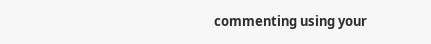commenting using your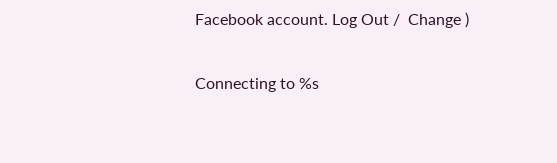Facebook account. Log Out /  Change )

Connecting to %s